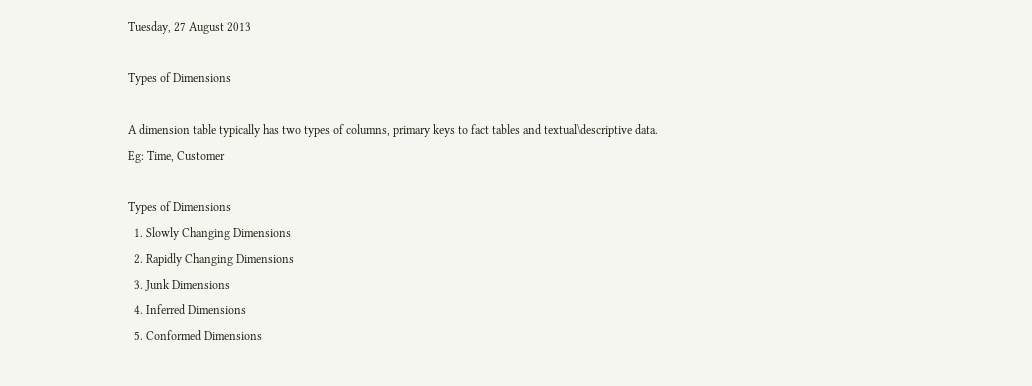Tuesday, 27 August 2013

Types of Dimensions

A dimension table typically has two types of columns, primary keys to fact tables and textual\descriptive data.
Eg: Time, Customer

Types of Dimensions
  1. Slowly Changing Dimensions
  2. Rapidly Changing Dimensions
  3. Junk Dimensions
  4. Inferred Dimensions
  5. Conformed Dimensions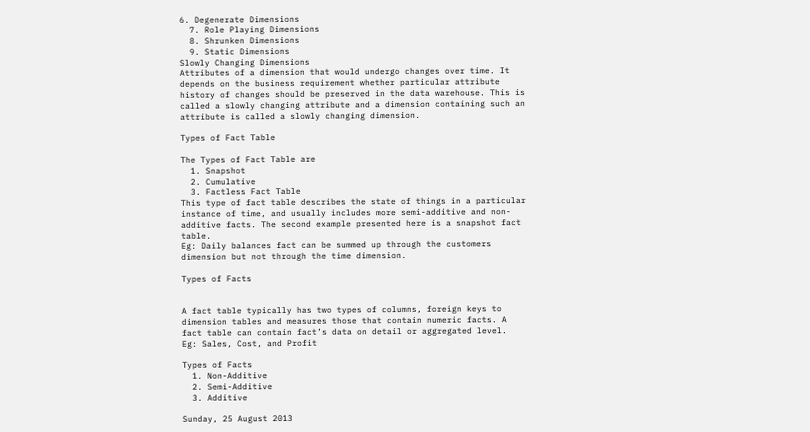6. Degenerate Dimensions
  7. Role Playing Dimensions
  8. Shrunken Dimensions
  9. Static Dimensions
Slowly Changing Dimensions
Attributes of a dimension that would undergo changes over time. It depends on the business requirement whether particular attribute history of changes should be preserved in the data warehouse. This is called a slowly changing attribute and a dimension containing such an attribute is called a slowly changing dimension.

Types of Fact Table

The Types of Fact Table are
  1. Snapshot
  2. Cumulative
  3. Factless Fact Table
This type of fact table describes the state of things in a particular instance of time, and usually includes more semi-additive and non-additive facts. The second example presented here is a snapshot fact table.
Eg: Daily balances fact can be summed up through the customers dimension but not through the time dimension.

Types of Facts


A fact table typically has two types of columns, foreign keys to dimension tables and measures those that contain numeric facts. A fact table can contain fact’s data on detail or aggregated level.
Eg: Sales, Cost, and Profit

Types of Facts
  1. Non-Additive
  2. Semi-Additive
  3. Additive

Sunday, 25 August 2013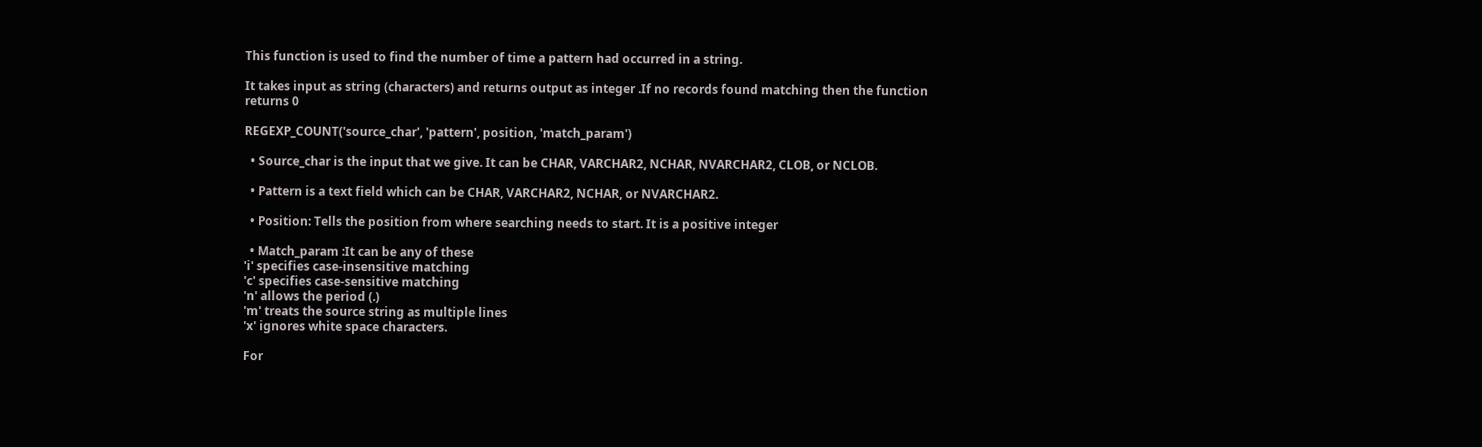This function is used to find the number of time a pattern had occurred in a string.

It takes input as string (characters) and returns output as integer .If no records found matching then the function returns 0

REGEXP_COUNT('source_char', 'pattern', position, 'match_param')

  • Source_char is the input that we give. It can be CHAR, VARCHAR2, NCHAR, NVARCHAR2, CLOB, or NCLOB.

  • Pattern is a text field which can be CHAR, VARCHAR2, NCHAR, or NVARCHAR2.

  • Position: Tells the position from where searching needs to start. It is a positive integer

  • Match_param :It can be any of these
'i' specifies case-insensitive matching
'c' specifies case-sensitive matching
'n' allows the period (.)
'm' treats the source string as multiple lines
'x' ignores white space characters.

For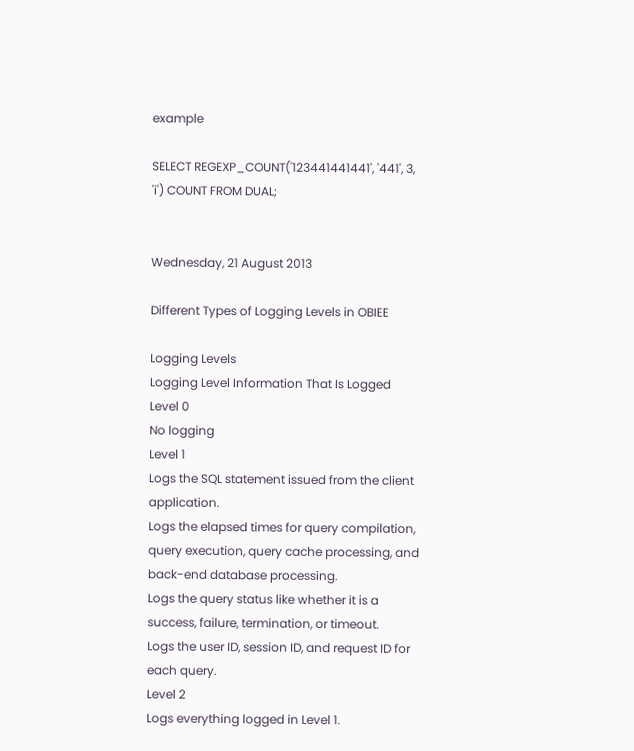example

SELECT REGEXP_COUNT('123441441441', '441', 3, 'i') COUNT FROM DUAL;


Wednesday, 21 August 2013

Different Types of Logging Levels in OBIEE

Logging Levels
Logging Level Information That Is Logged
Level 0
No logging
Level 1
Logs the SQL statement issued from the client application.
Logs the elapsed times for query compilation, query execution, query cache processing, and back-end database processing.
Logs the query status like whether it is a success, failure, termination, or timeout.
Logs the user ID, session ID, and request ID for each query.
Level 2
Logs everything logged in Level 1.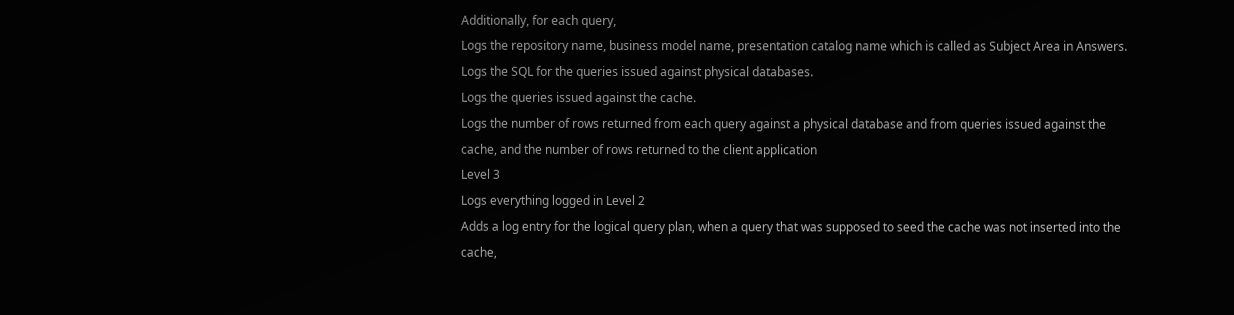Additionally, for each query,
Logs the repository name, business model name, presentation catalog name which is called as Subject Area in Answers.
Logs the SQL for the queries issued against physical databases.
Logs the queries issued against the cache.
Logs the number of rows returned from each query against a physical database and from queries issued against the cache, and the number of rows returned to the client application
Level 3
Logs everything logged in Level 2
Adds a log entry for the logical query plan, when a query that was supposed to seed the cache was not inserted into the cache,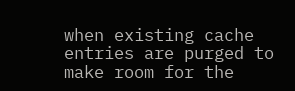when existing cache entries are purged to make room for the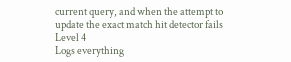current query, and when the attempt to update the exact match hit detector fails
Level 4
Logs everything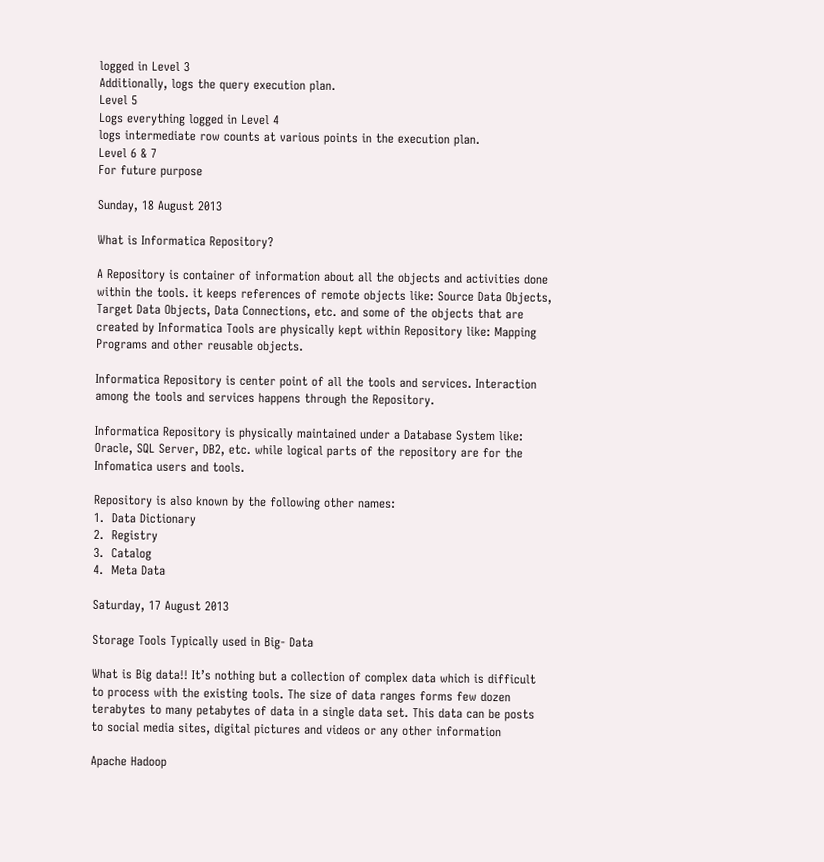logged in Level 3
Additionally, logs the query execution plan.
Level 5
Logs everything logged in Level 4
logs intermediate row counts at various points in the execution plan.
Level 6 & 7
For future purpose

Sunday, 18 August 2013

What is Informatica Repository?

A Repository is container of information about all the objects and activities done within the tools. it keeps references of remote objects like: Source Data Objects, Target Data Objects, Data Connections, etc. and some of the objects that are created by Informatica Tools are physically kept within Repository like: Mapping Programs and other reusable objects.

Informatica Repository is center point of all the tools and services. Interaction among the tools and services happens through the Repository.

Informatica Repository is physically maintained under a Database System like: Oracle, SQL Server, DB2, etc. while logical parts of the repository are for the Infomatica users and tools.

Repository is also known by the following other names:
1.  Data Dictionary
2.  Registry
3.  Catalog
4.  Meta Data

Saturday, 17 August 2013

Storage Tools Typically used in Big- Data

What is Big data!! It’s nothing but a collection of complex data which is difficult to process with the existing tools. The size of data ranges forms few dozen terabytes to many petabytes of data in a single data set. This data can be posts to social media sites, digital pictures and videos or any other information

Apache Hadoop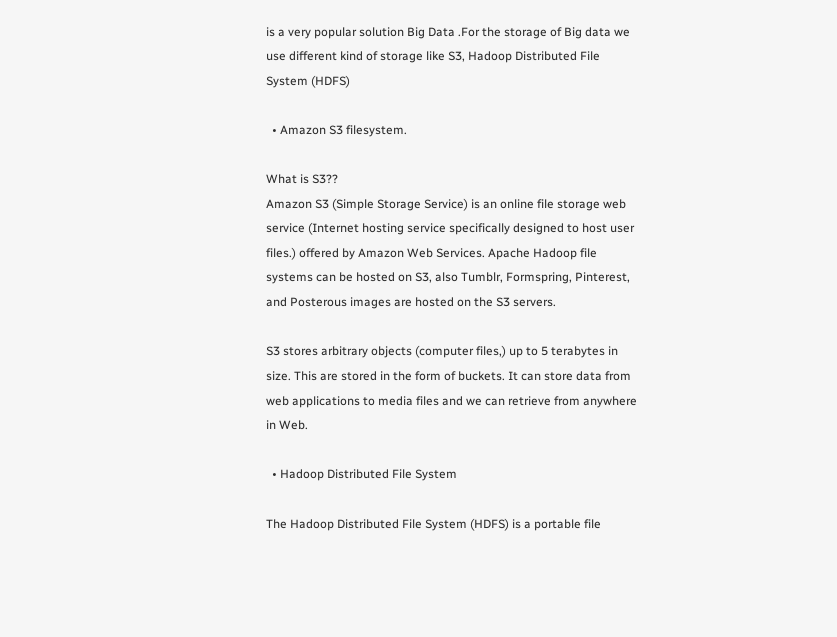is a very popular solution Big Data .For the storage of Big data we use different kind of storage like S3, Hadoop Distributed File System (HDFS)

  • Amazon S3 filesystem.

What is S3??
Amazon S3 (Simple Storage Service) is an online file storage web service (Internet hosting service specifically designed to host user files.) offered by Amazon Web Services. Apache Hadoop file systems can be hosted on S3, also Tumblr, Formspring, Pinterest, and Posterous images are hosted on the S3 servers.

S3 stores arbitrary objects (computer files,) up to 5 terabytes in size. This are stored in the form of buckets. It can store data from web applications to media files and we can retrieve from anywhere in Web.

  • Hadoop Distributed File System

The Hadoop Distributed File System (HDFS) is a portable file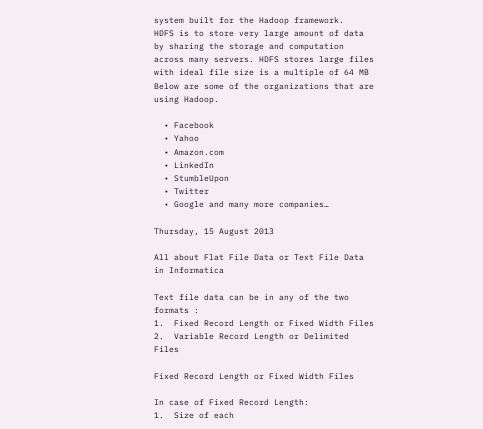system built for the Hadoop framework.
HDFS is to store very large amount of data by sharing the storage and computation across many servers. HDFS stores large files with ideal file size is a multiple of 64 MB
Below are some of the organizations that are using Hadoop.

  • Facebook
  • Yahoo
  • Amazon.com
  • LinkedIn
  • StumbleUpon
  • Twitter
  • Google and many more companies…

Thursday, 15 August 2013

All about Flat File Data or Text File Data in Informatica

Text file data can be in any of the two formats :
1.  Fixed Record Length or Fixed Width Files
2.  Variable Record Length or Delimited Files

Fixed Record Length or Fixed Width Files

In case of Fixed Record Length:
1.  Size of each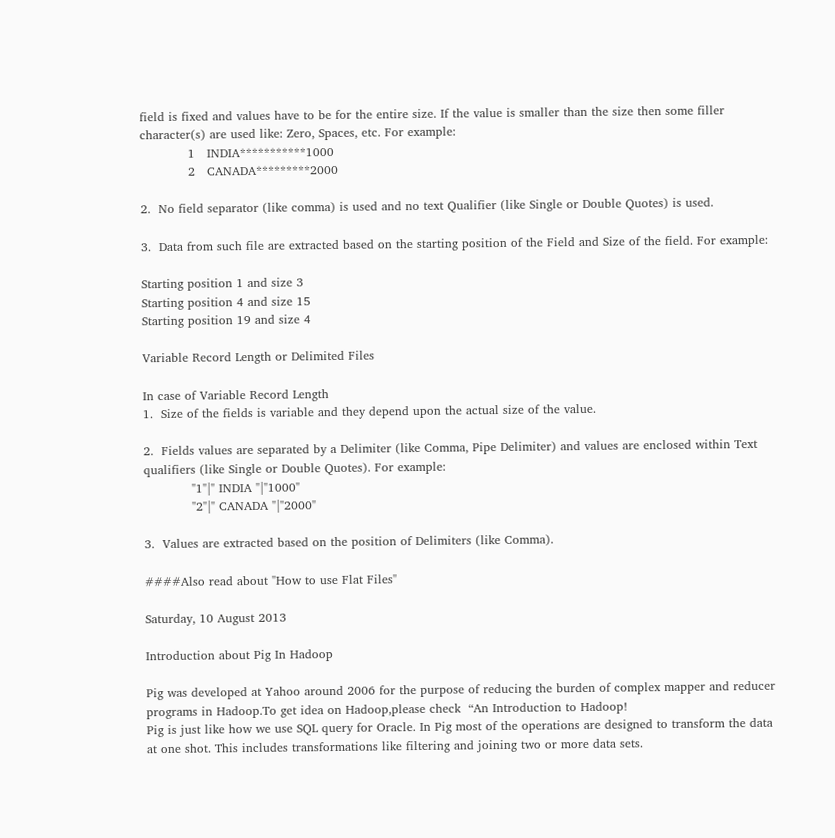field is fixed and values have to be for the entire size. If the value is smaller than the size then some filler character(s) are used like: Zero, Spaces, etc. For example:
            1   INDIA***********1000
            2   CANADA*********2000

2.  No field separator (like comma) is used and no text Qualifier (like Single or Double Quotes) is used.

3.  Data from such file are extracted based on the starting position of the Field and Size of the field. For example:

Starting position 1 and size 3
Starting position 4 and size 15
Starting position 19 and size 4

Variable Record Length or Delimited Files

In case of Variable Record Length
1.  Size of the fields is variable and they depend upon the actual size of the value.

2.  Fields values are separated by a Delimiter (like Comma, Pipe Delimiter) and values are enclosed within Text qualifiers (like Single or Double Quotes). For example:
            "1"|" INDIA "|"1000"
            "2"|" CANADA "|"2000"

3.  Values are extracted based on the position of Delimiters (like Comma).

####Also read about "How to use Flat Files"

Saturday, 10 August 2013

Introduction about Pig In Hadoop

Pig was developed at Yahoo around 2006 for the purpose of reducing the burden of complex mapper and reducer programs in Hadoop.To get idea on Hadoop,please check  “An Introduction to Hadoop!
Pig is just like how we use SQL query for Oracle. In Pig most of the operations are designed to transform the data at one shot. This includes transformations like filtering and joining two or more data sets.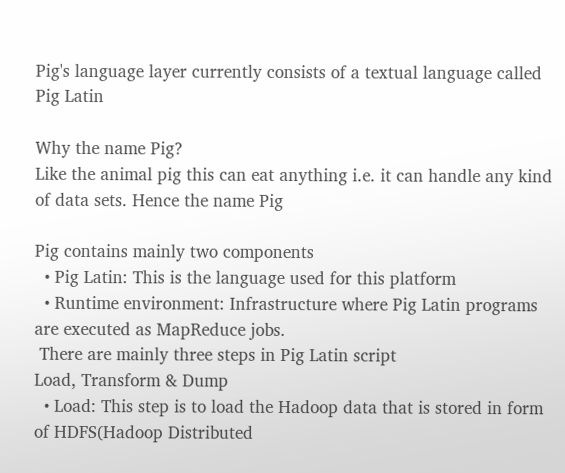Pig's language layer currently consists of a textual language called Pig Latin

Why the name Pig?
Like the animal pig this can eat anything i.e. it can handle any kind of data sets. Hence the name Pig

Pig contains mainly two components
  • Pig Latin: This is the language used for this platform
  • Runtime environment: Infrastructure where Pig Latin programs are executed as MapReduce jobs.
 There are mainly three steps in Pig Latin script
Load, Transform & Dump
  • Load: This step is to load the Hadoop data that is stored in form of HDFS(Hadoop Distributed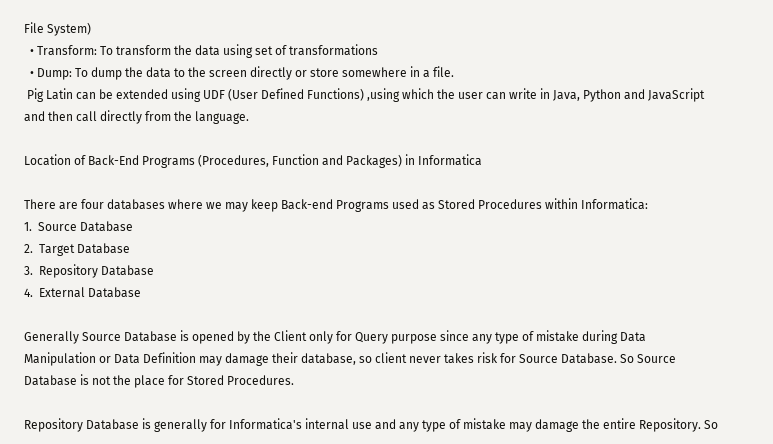File System)
  • Transform: To transform the data using set of transformations
  • Dump: To dump the data to the screen directly or store somewhere in a file.
 Pig Latin can be extended using UDF (User Defined Functions) ,using which the user can write in Java, Python and JavaScript and then call directly from the language.

Location of Back-End Programs (Procedures, Function and Packages) in Informatica

There are four databases where we may keep Back-end Programs used as Stored Procedures within Informatica:
1.  Source Database
2.  Target Database
3.  Repository Database
4.  External Database

Generally Source Database is opened by the Client only for Query purpose since any type of mistake during Data Manipulation or Data Definition may damage their database, so client never takes risk for Source Database. So Source Database is not the place for Stored Procedures.

Repository Database is generally for Informatica's internal use and any type of mistake may damage the entire Repository. So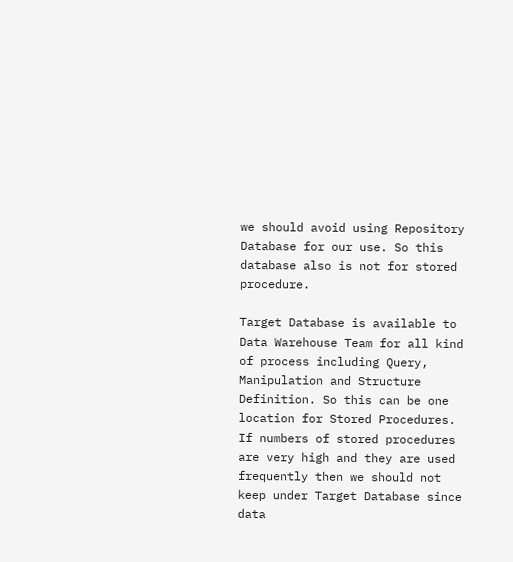we should avoid using Repository Database for our use. So this database also is not for stored procedure.

Target Database is available to Data Warehouse Team for all kind of process including Query, Manipulation and Structure Definition. So this can be one location for Stored Procedures. If numbers of stored procedures are very high and they are used frequently then we should not keep under Target Database since data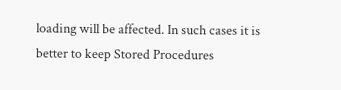loading will be affected. In such cases it is better to keep Stored Procedures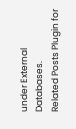under External Databases.
Related Posts Plugin for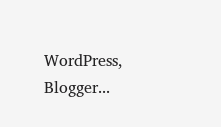WordPress, Blogger...